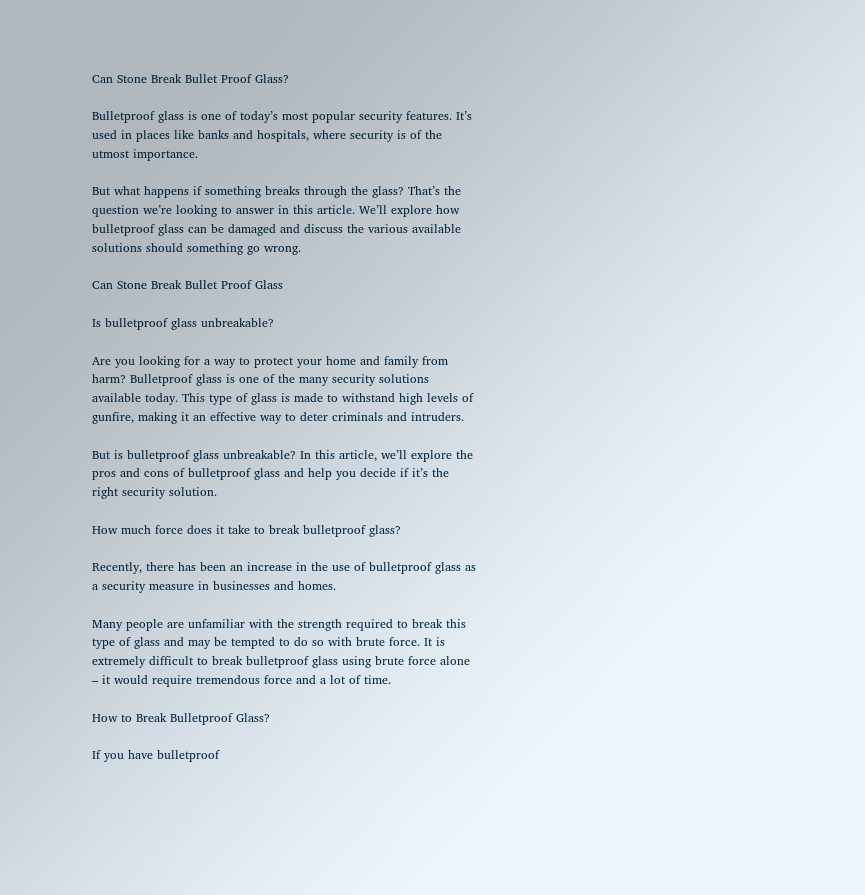Can Stone Break Bullet Proof Glass?

Bulletproof glass is one of today’s most popular security features. It’s used in places like banks and hospitals, where security is of the utmost importance.

But what happens if something breaks through the glass? That’s the question we’re looking to answer in this article. We’ll explore how bulletproof glass can be damaged and discuss the various available solutions should something go wrong.

Can Stone Break Bullet Proof Glass

Is bulletproof glass unbreakable?

Are you looking for a way to protect your home and family from harm? Bulletproof glass is one of the many security solutions available today. This type of glass is made to withstand high levels of gunfire, making it an effective way to deter criminals and intruders.

But is bulletproof glass unbreakable? In this article, we’ll explore the pros and cons of bulletproof glass and help you decide if it’s the right security solution.

How much force does it take to break bulletproof glass?

Recently, there has been an increase in the use of bulletproof glass as a security measure in businesses and homes.

Many people are unfamiliar with the strength required to break this type of glass and may be tempted to do so with brute force. It is extremely difficult to break bulletproof glass using brute force alone – it would require tremendous force and a lot of time.

How to Break Bulletproof Glass?

If you have bulletproof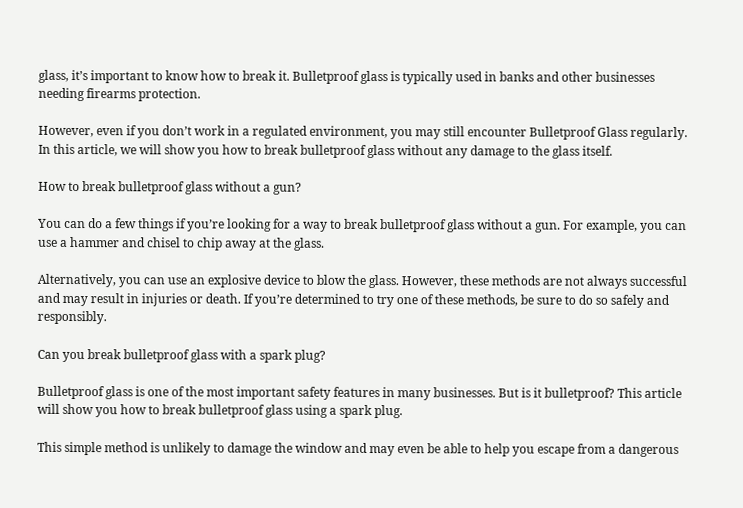glass, it’s important to know how to break it. Bulletproof glass is typically used in banks and other businesses needing firearms protection.

However, even if you don’t work in a regulated environment, you may still encounter Bulletproof Glass regularly. In this article, we will show you how to break bulletproof glass without any damage to the glass itself.

How to break bulletproof glass without a gun?

You can do a few things if you’re looking for a way to break bulletproof glass without a gun. For example, you can use a hammer and chisel to chip away at the glass.

Alternatively, you can use an explosive device to blow the glass. However, these methods are not always successful and may result in injuries or death. If you’re determined to try one of these methods, be sure to do so safely and responsibly.

Can you break bulletproof glass with a spark plug?

Bulletproof glass is one of the most important safety features in many businesses. But is it bulletproof? This article will show you how to break bulletproof glass using a spark plug.

This simple method is unlikely to damage the window and may even be able to help you escape from a dangerous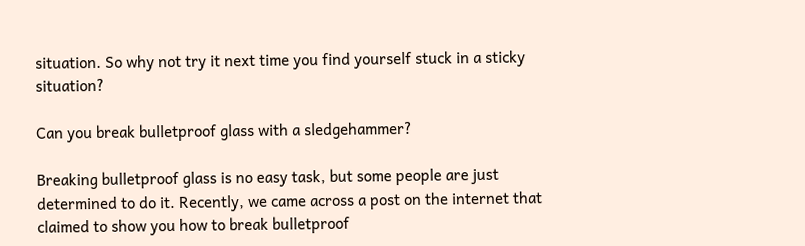situation. So why not try it next time you find yourself stuck in a sticky situation?

Can you break bulletproof glass with a sledgehammer?

Breaking bulletproof glass is no easy task, but some people are just determined to do it. Recently, we came across a post on the internet that claimed to show you how to break bulletproof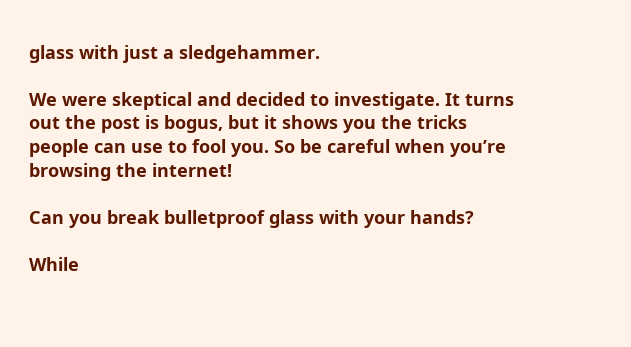glass with just a sledgehammer.

We were skeptical and decided to investigate. It turns out the post is bogus, but it shows you the tricks people can use to fool you. So be careful when you’re browsing the internet!

Can you break bulletproof glass with your hands?

While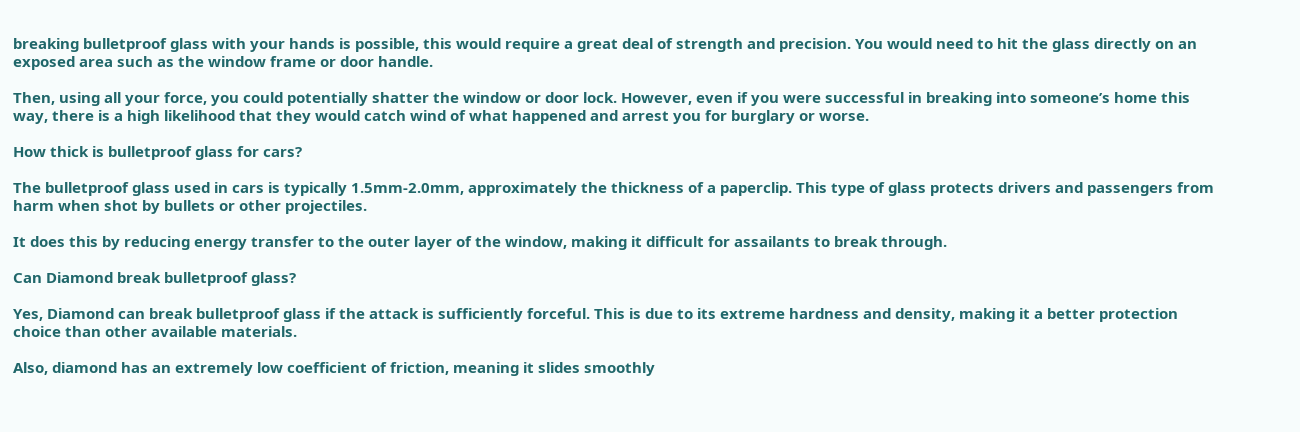breaking bulletproof glass with your hands is possible, this would require a great deal of strength and precision. You would need to hit the glass directly on an exposed area such as the window frame or door handle.

Then, using all your force, you could potentially shatter the window or door lock. However, even if you were successful in breaking into someone’s home this way, there is a high likelihood that they would catch wind of what happened and arrest you for burglary or worse.

How thick is bulletproof glass for cars?

The bulletproof glass used in cars is typically 1.5mm-2.0mm, approximately the thickness of a paperclip. This type of glass protects drivers and passengers from harm when shot by bullets or other projectiles.

It does this by reducing energy transfer to the outer layer of the window, making it difficult for assailants to break through.

Can Diamond break bulletproof glass?

Yes, Diamond can break bulletproof glass if the attack is sufficiently forceful. This is due to its extreme hardness and density, making it a better protection choice than other available materials.

Also, diamond has an extremely low coefficient of friction, meaning it slides smoothly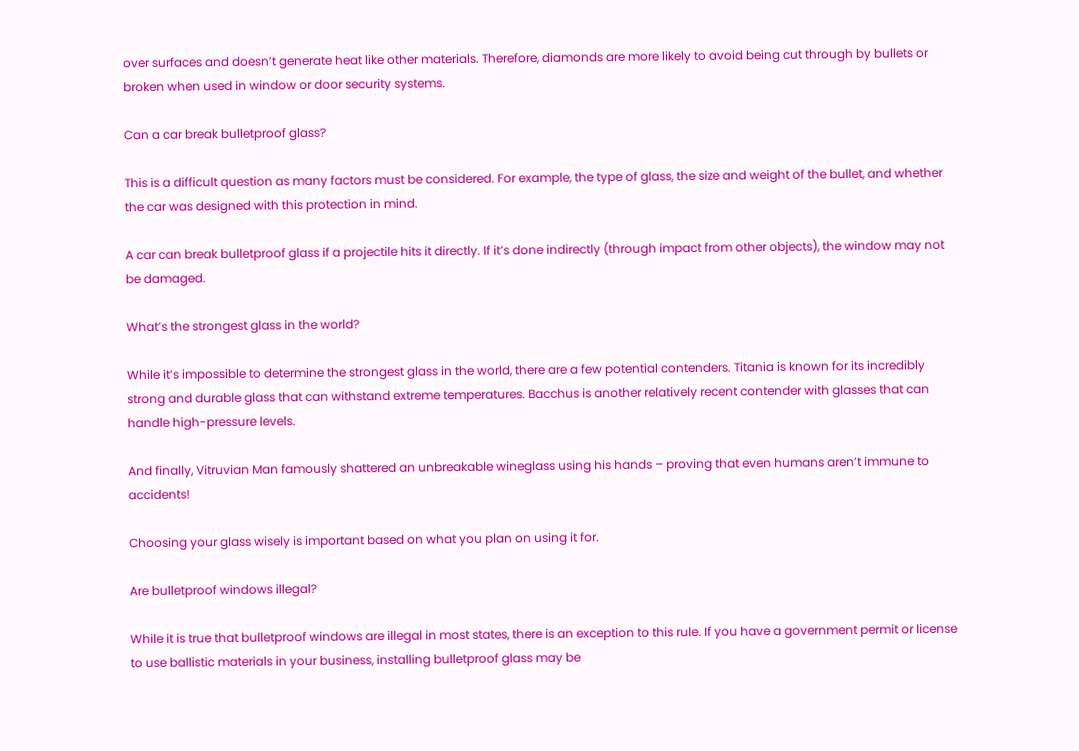over surfaces and doesn’t generate heat like other materials. Therefore, diamonds are more likely to avoid being cut through by bullets or broken when used in window or door security systems.

Can a car break bulletproof glass?

This is a difficult question as many factors must be considered. For example, the type of glass, the size and weight of the bullet, and whether the car was designed with this protection in mind.

A car can break bulletproof glass if a projectile hits it directly. If it’s done indirectly (through impact from other objects), the window may not be damaged.

What’s the strongest glass in the world?

While it’s impossible to determine the strongest glass in the world, there are a few potential contenders. Titania is known for its incredibly strong and durable glass that can withstand extreme temperatures. Bacchus is another relatively recent contender with glasses that can handle high-pressure levels.

And finally, Vitruvian Man famously shattered an unbreakable wineglass using his hands – proving that even humans aren’t immune to accidents!

Choosing your glass wisely is important based on what you plan on using it for.

Are bulletproof windows illegal?

While it is true that bulletproof windows are illegal in most states, there is an exception to this rule. If you have a government permit or license to use ballistic materials in your business, installing bulletproof glass may be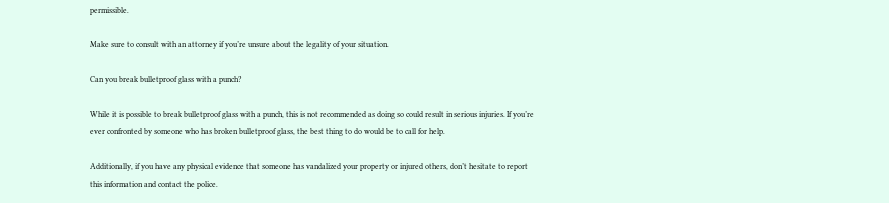permissible.

Make sure to consult with an attorney if you’re unsure about the legality of your situation.

Can you break bulletproof glass with a punch?

While it is possible to break bulletproof glass with a punch, this is not recommended as doing so could result in serious injuries. If you’re ever confronted by someone who has broken bulletproof glass, the best thing to do would be to call for help.

Additionally, if you have any physical evidence that someone has vandalized your property or injured others, don’t hesitate to report this information and contact the police.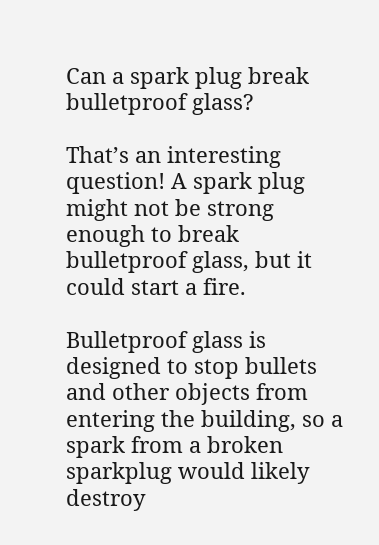Can a spark plug break bulletproof glass?

That’s an interesting question! A spark plug might not be strong enough to break bulletproof glass, but it could start a fire.

Bulletproof glass is designed to stop bullets and other objects from entering the building, so a spark from a broken sparkplug would likely destroy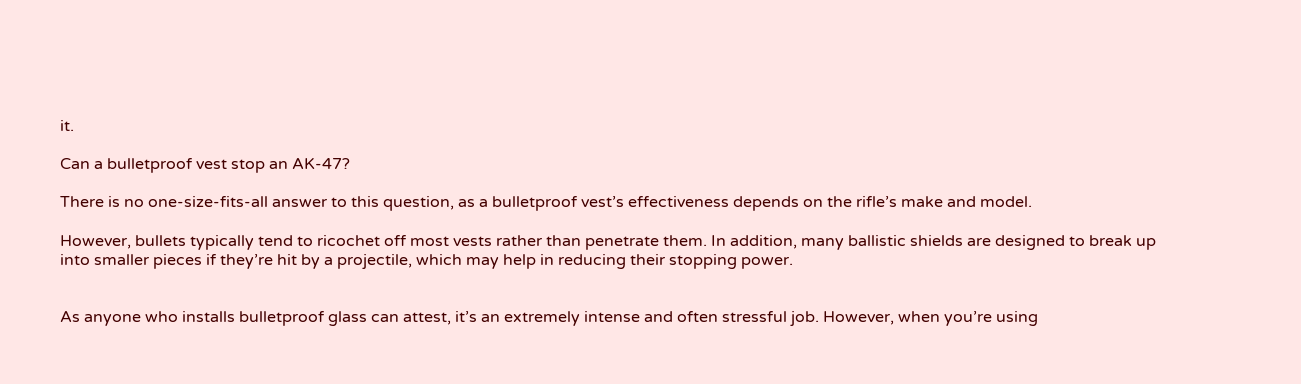it.

Can a bulletproof vest stop an AK-47?

There is no one-size-fits-all answer to this question, as a bulletproof vest’s effectiveness depends on the rifle’s make and model.

However, bullets typically tend to ricochet off most vests rather than penetrate them. In addition, many ballistic shields are designed to break up into smaller pieces if they’re hit by a projectile, which may help in reducing their stopping power.


As anyone who installs bulletproof glass can attest, it’s an extremely intense and often stressful job. However, when you’re using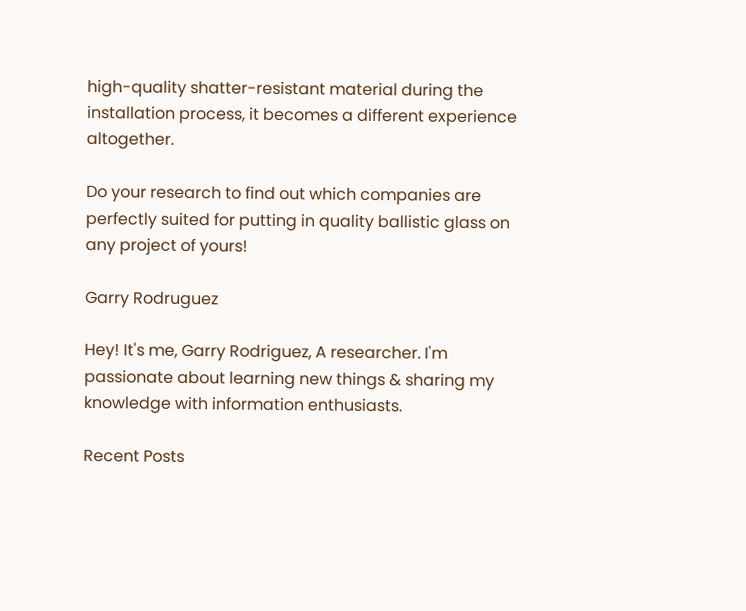high-quality shatter-resistant material during the installation process, it becomes a different experience altogether.

Do your research to find out which companies are perfectly suited for putting in quality ballistic glass on any project of yours!

Garry Rodruguez

Hey! It's me, Garry Rodriguez, A researcher. I'm passionate about learning new things & sharing my knowledge with information enthusiasts.

Recent Posts